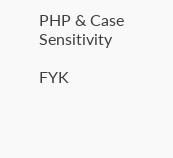PHP & Case Sensitivity

FYK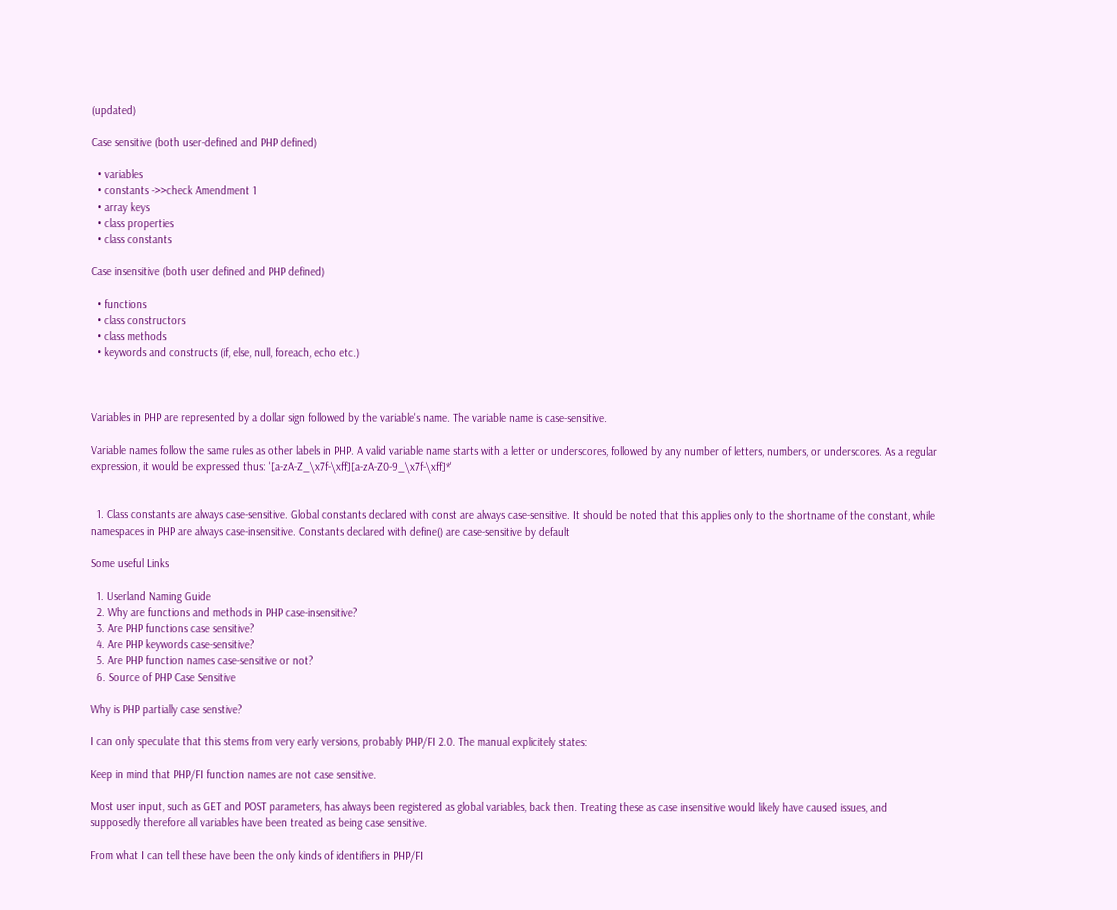(updated)

Case sensitive (both user-defined and PHP defined)

  • variables
  • constants ->>check Amendment 1
  • array keys
  • class properties
  • class constants

Case insensitive (both user defined and PHP defined)

  • functions
  • class constructors
  • class methods
  • keywords and constructs (if, else, null, foreach, echo etc.)



Variables in PHP are represented by a dollar sign followed by the variable's name. The variable name is case-sensitive.

Variable names follow the same rules as other labels in PHP. A valid variable name starts with a letter or underscores, followed by any number of letters, numbers, or underscores. As a regular expression, it would be expressed thus: '[a-zA-Z_\x7f-\xff][a-zA-Z0-9_\x7f-\xff]*'


  1. Class constants are always case-sensitive. Global constants declared with const are always case-sensitive. It should be noted that this applies only to the shortname of the constant, while namespaces in PHP are always case-insensitive. Constants declared with define() are case-sensitive by default

Some useful Links

  1. Userland Naming Guide
  2. Why are functions and methods in PHP case-insensitive?
  3. Are PHP functions case sensitive?
  4. Are PHP keywords case-sensitive?
  5. Are PHP function names case-sensitive or not?
  6. Source of PHP Case Sensitive

Why is PHP partially case senstive?

I can only speculate that this stems from very early versions, probably PHP/FI 2.0. The manual explicitely states:

Keep in mind that PHP/FI function names are not case sensitive.

Most user input, such as GET and POST parameters, has always been registered as global variables, back then. Treating these as case insensitive would likely have caused issues, and supposedly therefore all variables have been treated as being case sensitive.

From what I can tell these have been the only kinds of identifiers in PHP/FI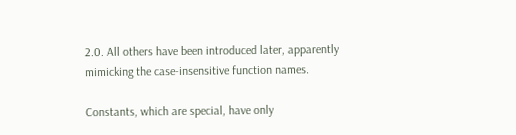2.0. All others have been introduced later, apparently mimicking the case-insensitive function names.

Constants, which are special, have only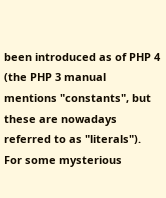been introduced as of PHP 4 (the PHP 3 manual mentions "constants", but these are nowadays referred to as "literals"). For some mysterious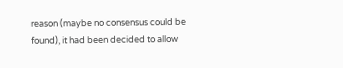reason (maybe no consensus could be found), it had been decided to allow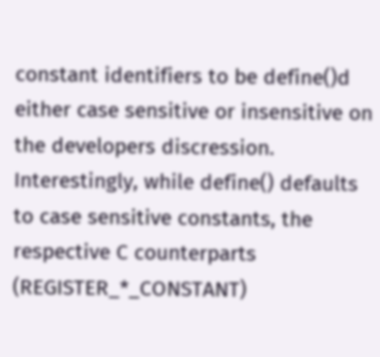constant identifiers to be define()d either case sensitive or insensitive on the developers discression. Interestingly, while define() defaults to case sensitive constants, the respective C counterparts (REGISTER_*_CONSTANT)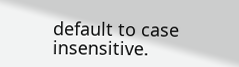default to case insensitive.